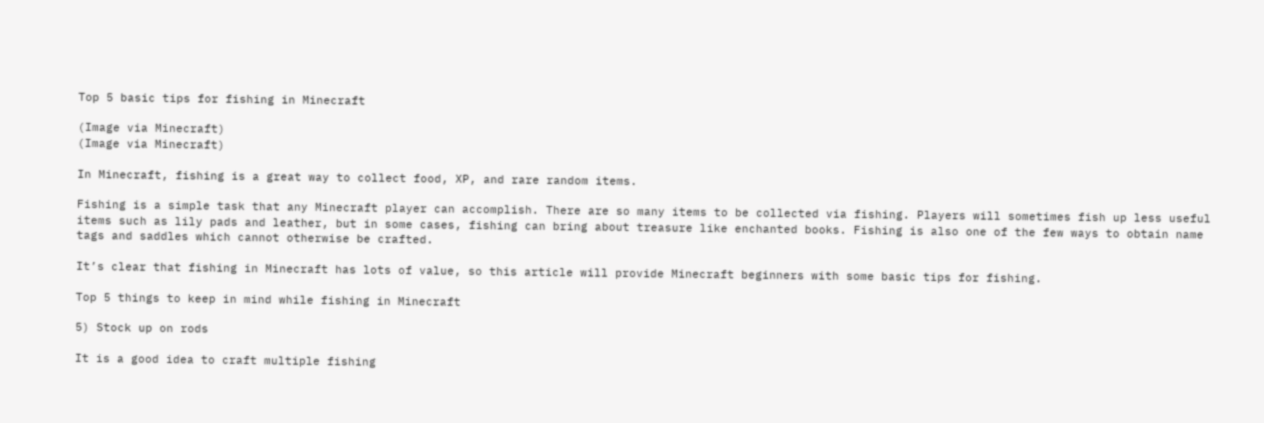Top 5 basic tips for fishing in Minecraft

(Image via Minecraft)
(Image via Minecraft)

In Minecraft, fishing is a great way to collect food, XP, and rare random items.

Fishing is a simple task that any Minecraft player can accomplish. There are so many items to be collected via fishing. Players will sometimes fish up less useful items such as lily pads and leather, but in some cases, fishing can bring about treasure like enchanted books. Fishing is also one of the few ways to obtain name tags and saddles which cannot otherwise be crafted.

It’s clear that fishing in Minecraft has lots of value, so this article will provide Minecraft beginners with some basic tips for fishing.

Top 5 things to keep in mind while fishing in Minecraft

5) Stock up on rods

It is a good idea to craft multiple fishing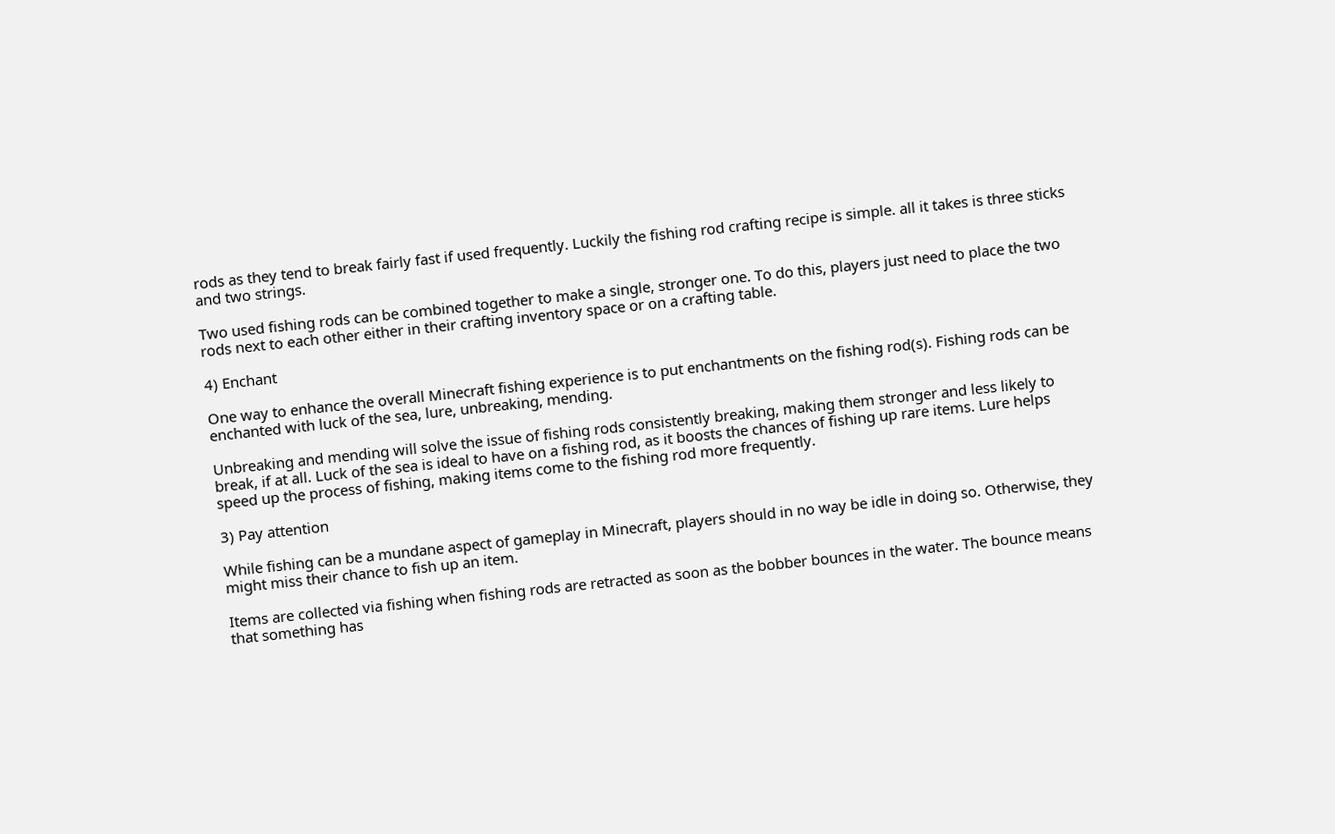rods as they tend to break fairly fast if used frequently. Luckily the fishing rod crafting recipe is simple. all it takes is three sticks and two strings.

Two used fishing rods can be combined together to make a single, stronger one. To do this, players just need to place the two rods next to each other either in their crafting inventory space or on a crafting table.

4) Enchant

One way to enhance the overall Minecraft fishing experience is to put enchantments on the fishing rod(s). Fishing rods can be enchanted with luck of the sea, lure, unbreaking, mending.

Unbreaking and mending will solve the issue of fishing rods consistently breaking, making them stronger and less likely to break, if at all. Luck of the sea is ideal to have on a fishing rod, as it boosts the chances of fishing up rare items. Lure helps speed up the process of fishing, making items come to the fishing rod more frequently.

3) Pay attention

While fishing can be a mundane aspect of gameplay in Minecraft, players should in no way be idle in doing so. Otherwise, they might miss their chance to fish up an item.

Items are collected via fishing when fishing rods are retracted as soon as the bobber bounces in the water. The bounce means that something has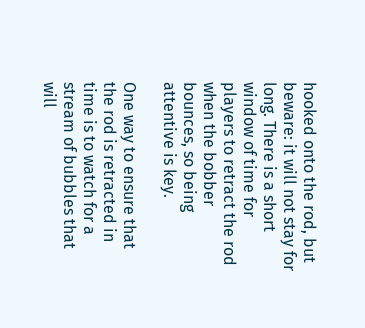hooked onto the rod, but beware: it will not stay for long. There is a short window of time for players to retract the rod when the bobber bounces, so being attentive is key.

One way to ensure that the rod is retracted in time is to watch for a stream of bubbles that will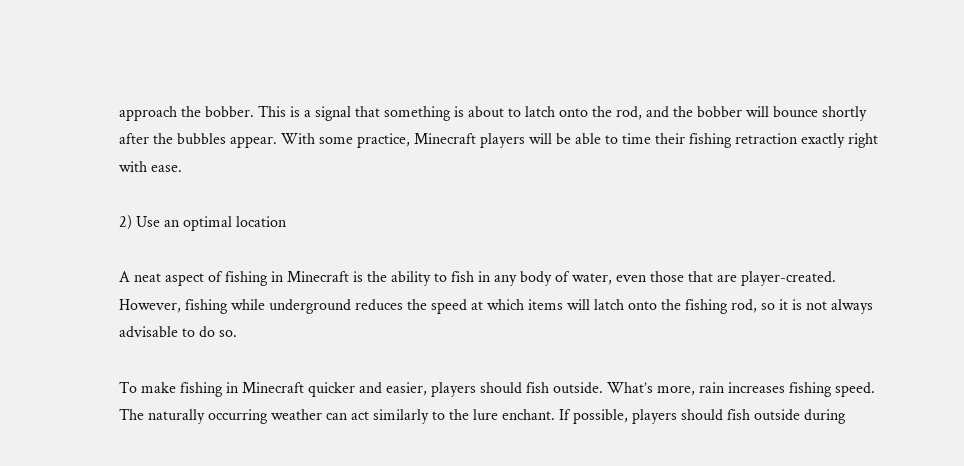approach the bobber. This is a signal that something is about to latch onto the rod, and the bobber will bounce shortly after the bubbles appear. With some practice, Minecraft players will be able to time their fishing retraction exactly right with ease.

2) Use an optimal location

A neat aspect of fishing in Minecraft is the ability to fish in any body of water, even those that are player-created. However, fishing while underground reduces the speed at which items will latch onto the fishing rod, so it is not always advisable to do so.

To make fishing in Minecraft quicker and easier, players should fish outside. What’s more, rain increases fishing speed. The naturally occurring weather can act similarly to the lure enchant. If possible, players should fish outside during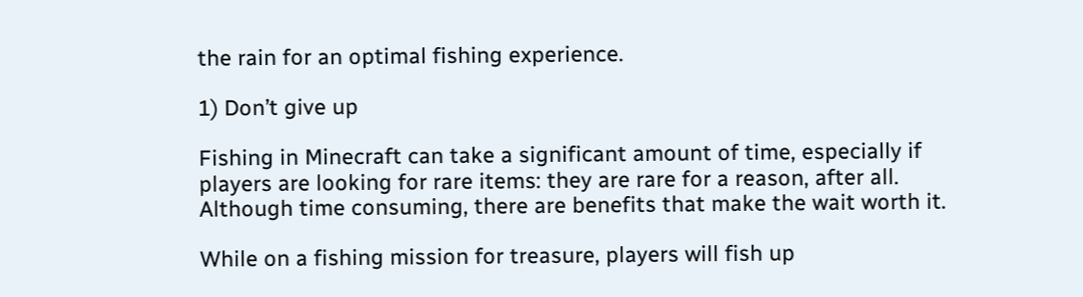the rain for an optimal fishing experience.

1) Don’t give up

Fishing in Minecraft can take a significant amount of time, especially if players are looking for rare items: they are rare for a reason, after all. Although time consuming, there are benefits that make the wait worth it.

While on a fishing mission for treasure, players will fish up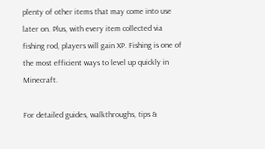plenty of other items that may come into use later on. Plus, with every item collected via fishing rod, players will gain XP. Fishing is one of the most efficient ways to level up quickly in Minecraft.

For detailed guides, walkthroughs, tips &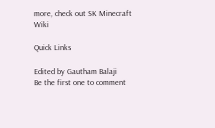more, check out SK Minecraft Wiki

Quick Links

Edited by Gautham Balaji
Be the first one to comment